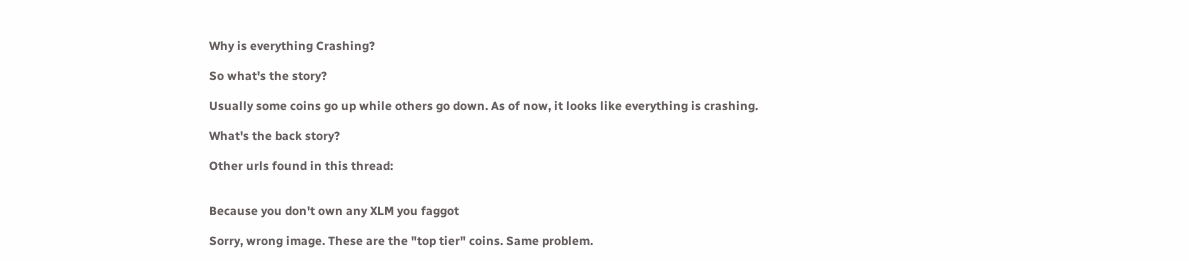Why is everything Crashing?

So what's the story?

Usually some coins go up while others go down. As of now, it looks like everything is crashing.

What's the back story?

Other urls found in this thread:


Because you don't own any XLM you faggot

Sorry, wrong image. These are the "top tier" coins. Same problem.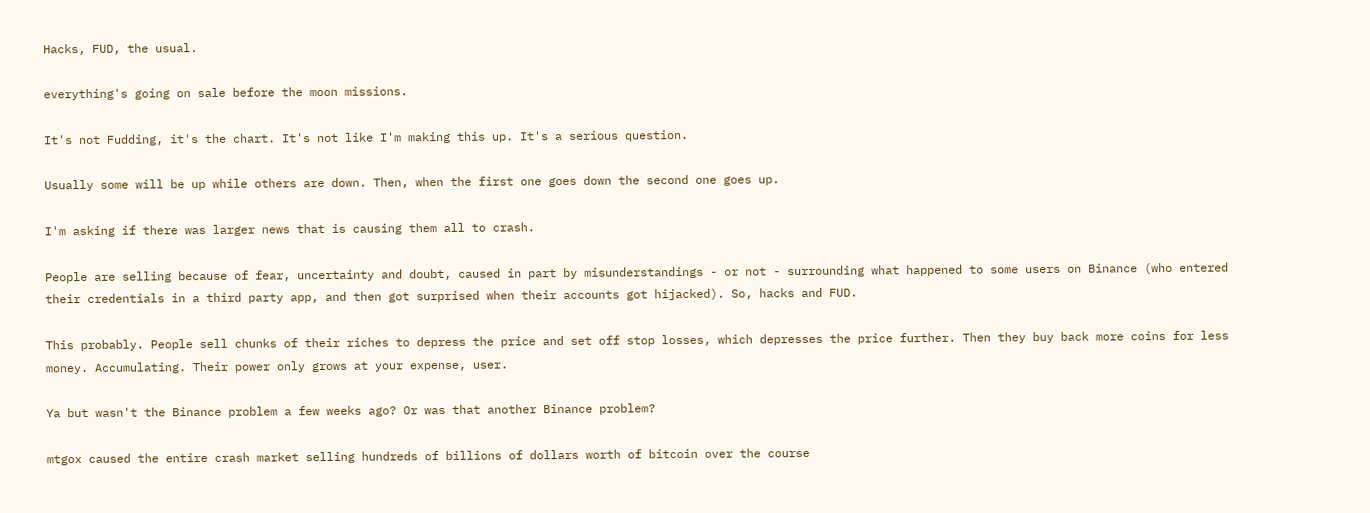Hacks, FUD, the usual.

everything's going on sale before the moon missions.

It's not Fudding, it's the chart. It's not like I'm making this up. It's a serious question.

Usually some will be up while others are down. Then, when the first one goes down the second one goes up.

I'm asking if there was larger news that is causing them all to crash.

People are selling because of fear, uncertainty and doubt, caused in part by misunderstandings - or not - surrounding what happened to some users on Binance (who entered their credentials in a third party app, and then got surprised when their accounts got hijacked). So, hacks and FUD.

This probably. People sell chunks of their riches to depress the price and set off stop losses, which depresses the price further. Then they buy back more coins for less money. Accumulating. Their power only grows at your expense, user.

Ya but wasn't the Binance problem a few weeks ago? Or was that another Binance problem?

mtgox caused the entire crash market selling hundreds of billions of dollars worth of bitcoin over the course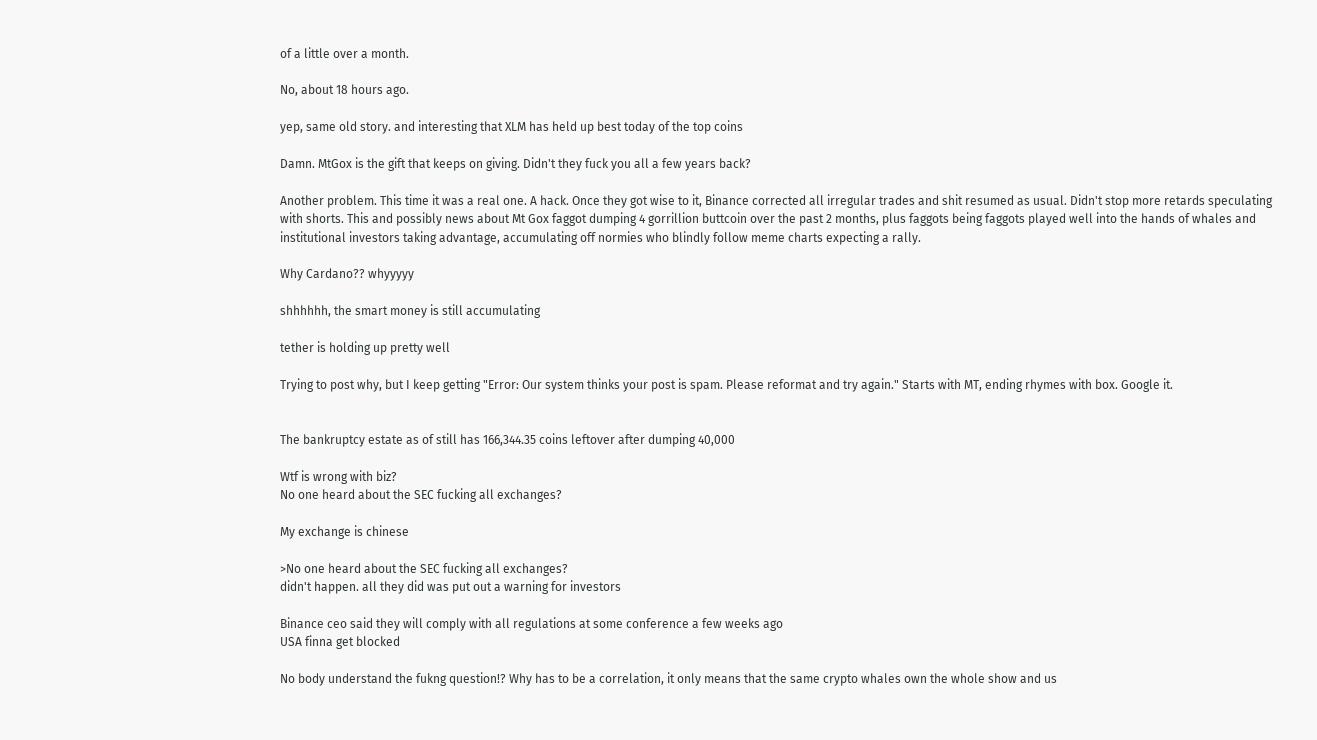of a little over a month.

No, about 18 hours ago.

yep, same old story. and interesting that XLM has held up best today of the top coins

Damn. MtGox is the gift that keeps on giving. Didn't they fuck you all a few years back?

Another problem. This time it was a real one. A hack. Once they got wise to it, Binance corrected all irregular trades and shit resumed as usual. Didn't stop more retards speculating with shorts. This and possibly news about Mt Gox faggot dumping 4 gorrillion buttcoin over the past 2 months, plus faggots being faggots played well into the hands of whales and institutional investors taking advantage, accumulating off normies who blindly follow meme charts expecting a rally.

Why Cardano?? whyyyyy

shhhhhh, the smart money is still accumulating

tether is holding up pretty well

Trying to post why, but I keep getting "Error: Our system thinks your post is spam. Please reformat and try again." Starts with MT, ending rhymes with box. Google it.


The bankruptcy estate as of still has 166,344.35 coins leftover after dumping 40,000

Wtf is wrong with biz?
No one heard about the SEC fucking all exchanges?

My exchange is chinese

>No one heard about the SEC fucking all exchanges?
didn't happen. all they did was put out a warning for investors

Binance ceo said they will comply with all regulations at some conference a few weeks ago
USA finna get blocked

No body understand the fukng question!? Why has to be a correlation, it only means that the same crypto whales own the whole show and us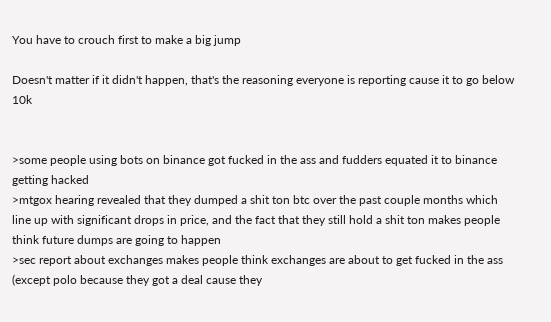You have to crouch first to make a big jump

Doesn't matter if it didn't happen, that's the reasoning everyone is reporting cause it to go below 10k


>some people using bots on binance got fucked in the ass and fudders equated it to binance getting hacked
>mtgox hearing revealed that they dumped a shit ton btc over the past couple months which line up with significant drops in price, and the fact that they still hold a shit ton makes people think future dumps are going to happen
>sec report about exchanges makes people think exchanges are about to get fucked in the ass (except polo because they got a deal cause they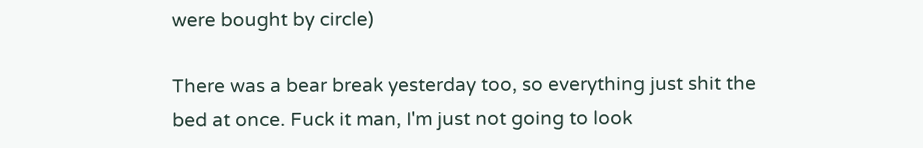were bought by circle)

There was a bear break yesterday too, so everything just shit the bed at once. Fuck it man, I'm just not going to look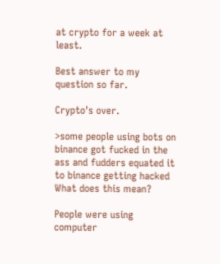at crypto for a week at least.

Best answer to my question so far.

Crypto's over.

>some people using bots on binance got fucked in the ass and fudders equated it to binance getting hacked
What does this mean?

People were using computer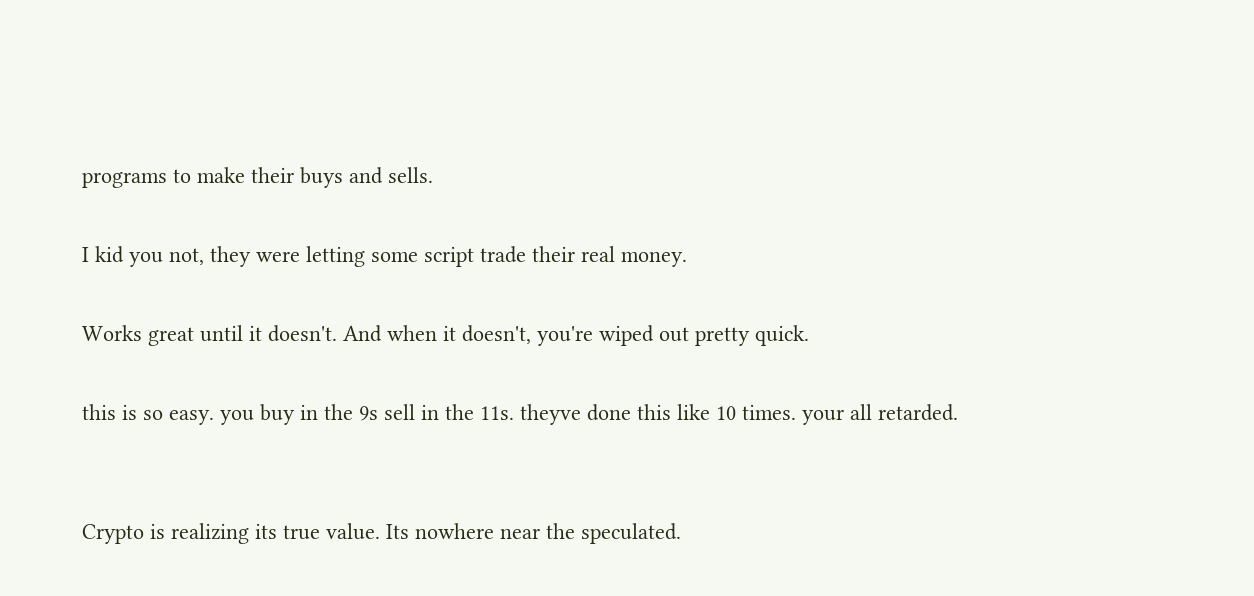programs to make their buys and sells.

I kid you not, they were letting some script trade their real money.

Works great until it doesn't. And when it doesn't, you're wiped out pretty quick.

this is so easy. you buy in the 9s sell in the 11s. theyve done this like 10 times. your all retarded.


Crypto is realizing its true value. Its nowhere near the speculated.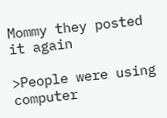Mommy they posted it again

>People were using computer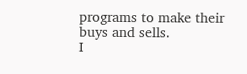programs to make their buys and sells.
I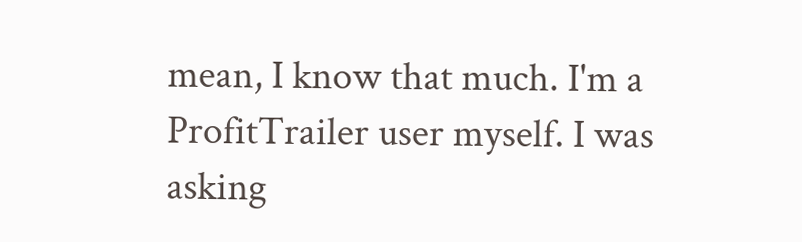mean, I know that much. I'm a ProfitTrailer user myself. I was asking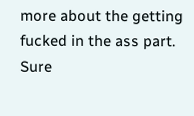more about the getting fucked in the ass part. Sure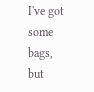I've got some bags, but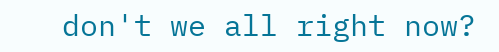don't we all right now?